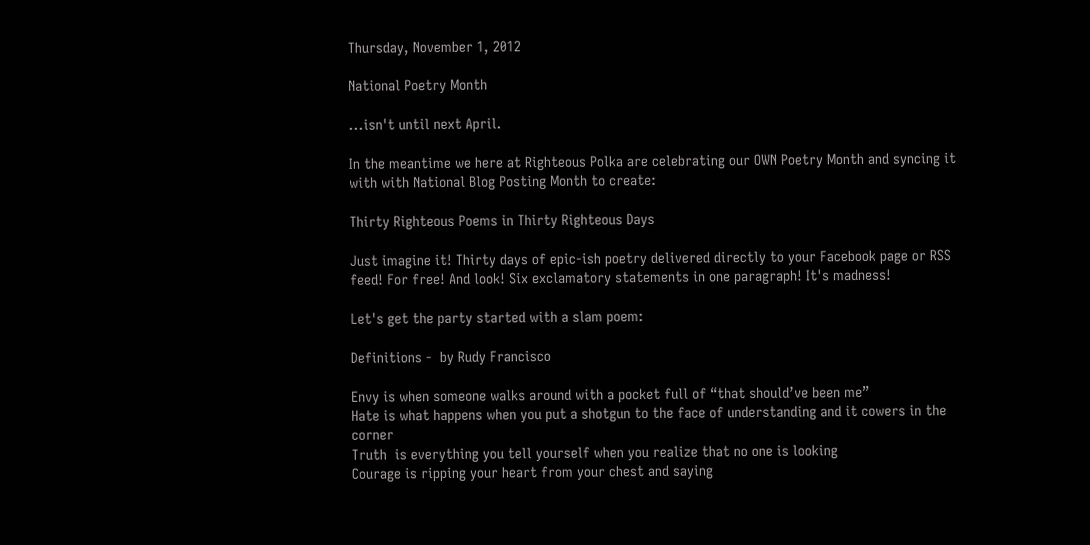Thursday, November 1, 2012

National Poetry Month

...isn't until next April.

In the meantime we here at Righteous Polka are celebrating our OWN Poetry Month and syncing it with with National Blog Posting Month to create:

Thirty Righteous Poems in Thirty Righteous Days

Just imagine it! Thirty days of epic-ish poetry delivered directly to your Facebook page or RSS feed! For free! And look! Six exclamatory statements in one paragraph! It's madness!

Let's get the party started with a slam poem:

Definitions -  by Rudy Francisco

Envy is when someone walks around with a pocket full of “that should’ve been me”
Hate is what happens when you put a shotgun to the face of understanding and it cowers in the corner
Truth  is everything you tell yourself when you realize that no one is looking
Courage is ripping your heart from your chest and saying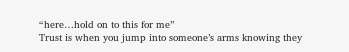“here…hold on to this for me”
Trust is when you jump into someone’s arms knowing they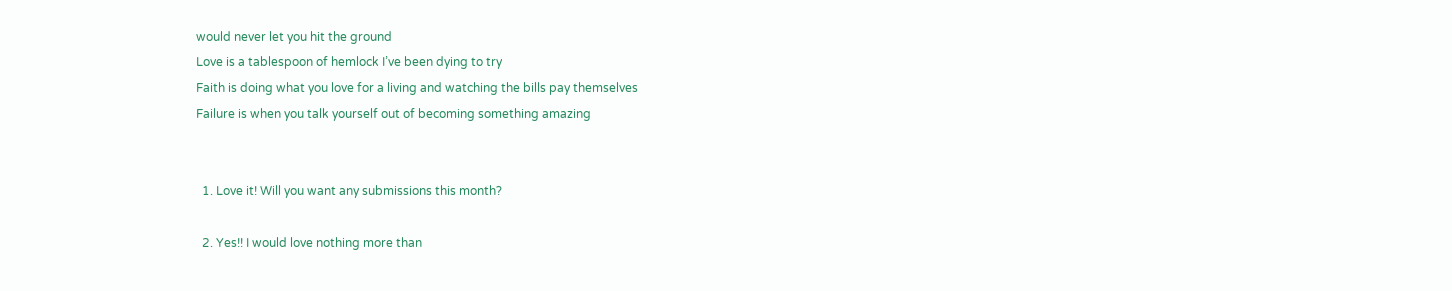would never let you hit the ground
Love is a tablespoon of hemlock I’ve been dying to try
Faith is doing what you love for a living and watching the bills pay themselves
Failure is when you talk yourself out of becoming something amazing


  1. Love it! Will you want any submissions this month?

  2. Yes!! I would love nothing more than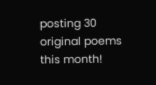posting 30 original poems this month!